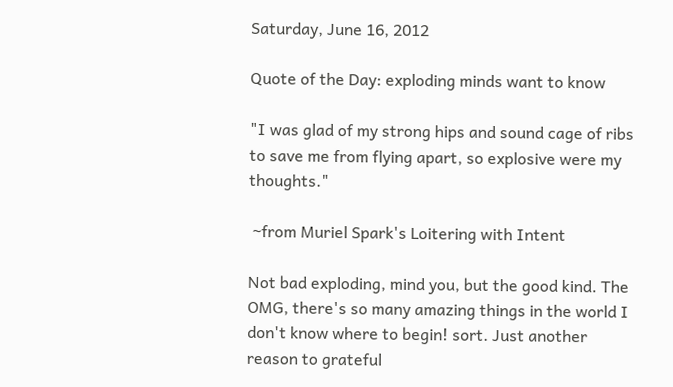Saturday, June 16, 2012

Quote of the Day: exploding minds want to know

"I was glad of my strong hips and sound cage of ribs to save me from flying apart, so explosive were my thoughts."

 ~from Muriel Spark's Loitering with Intent

Not bad exploding, mind you, but the good kind. The OMG, there's so many amazing things in the world I don't know where to begin! sort. Just another reason to grateful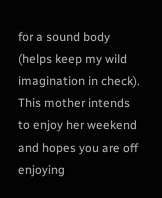for a sound body (helps keep my wild imagination in check). This mother intends to enjoy her weekend and hopes you are off enjoying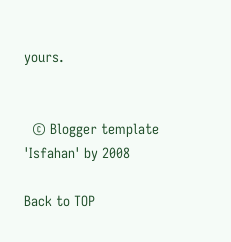yours.


  © Blogger template 'Isfahan' by 2008

Back to TOP